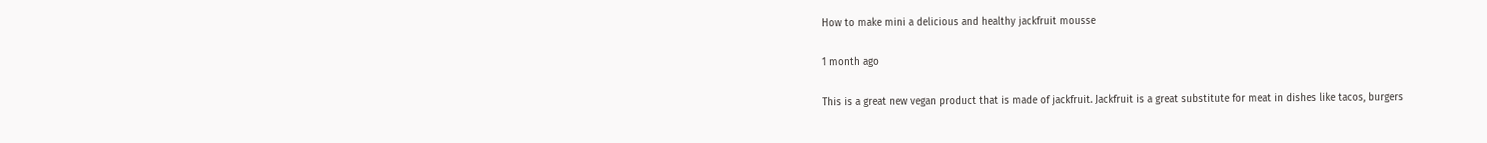How to make mini a delicious and healthy jackfruit mousse

1 month ago

This is a great new vegan product that is made of jackfruit. Jackfruit is a great substitute for meat in dishes like tacos, burgers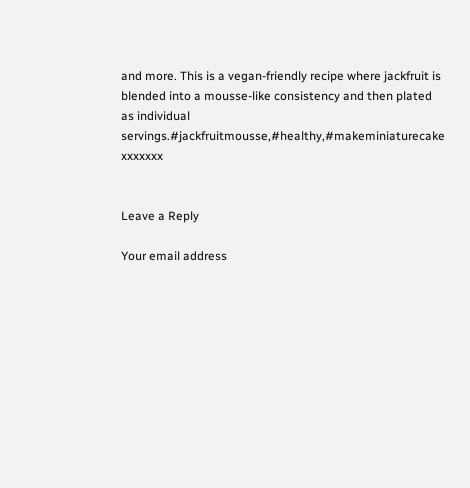and more. This is a vegan-friendly recipe where jackfruit is blended into a mousse-like consistency and then plated as individual servings.#jackfruitmousse,#healthy,#makeminiaturecake xxxxxxx


Leave a Reply

Your email address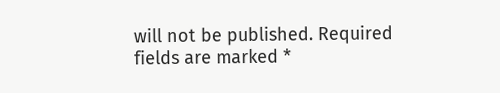will not be published. Required fields are marked *